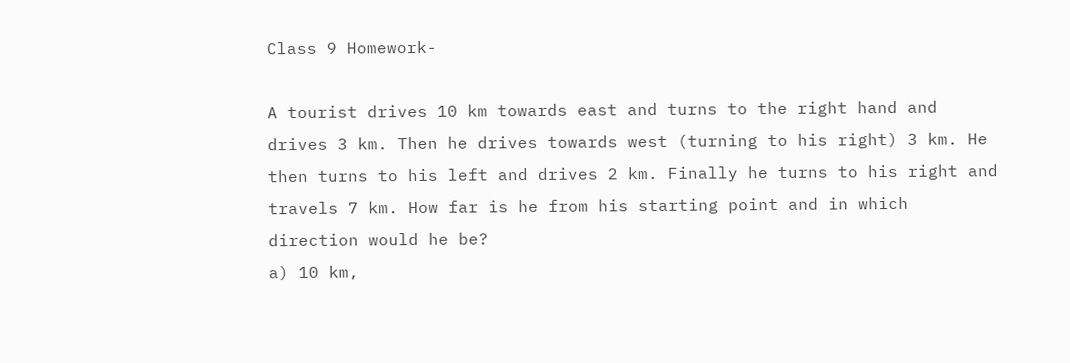Class 9 Homework-

A tourist drives 10 km towards east and turns to the right hand and drives 3 km. Then he drives towards west (turning to his right) 3 km. He then turns to his left and drives 2 km. Finally he turns to his right and travels 7 km. How far is he from his starting point and in which direction would he be?
a) 10 km,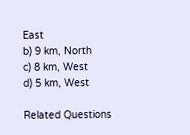East
b) 9 km, North
c) 8 km, West
d) 5 km, West

Related Questions